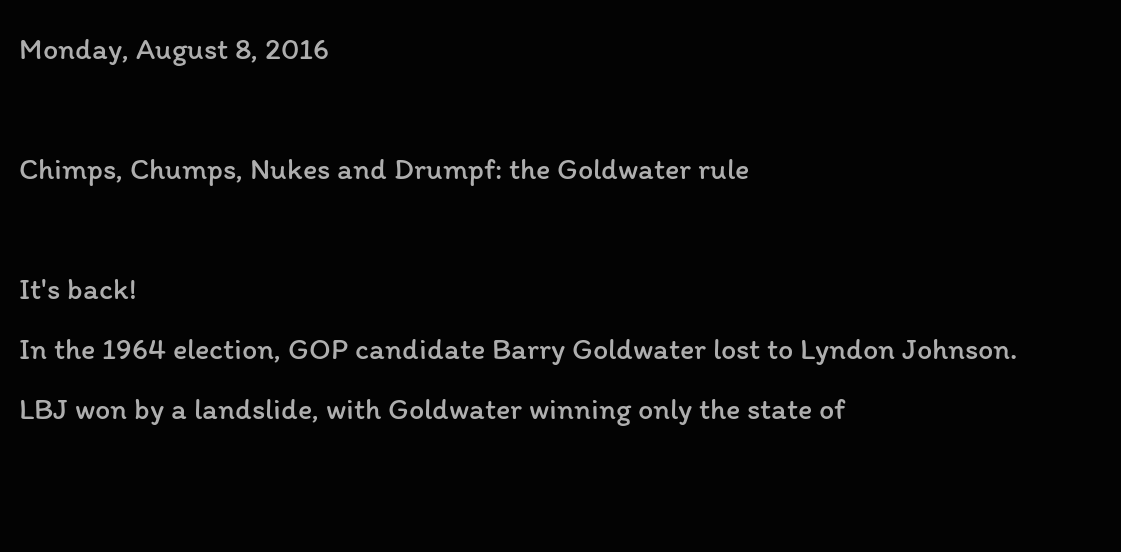Monday, August 8, 2016

Chimps, Chumps, Nukes and Drumpf: the Goldwater rule

It's back!
In the 1964 election, GOP candidate Barry Goldwater lost to Lyndon Johnson.  LBJ won by a landslide, with Goldwater winning only the state of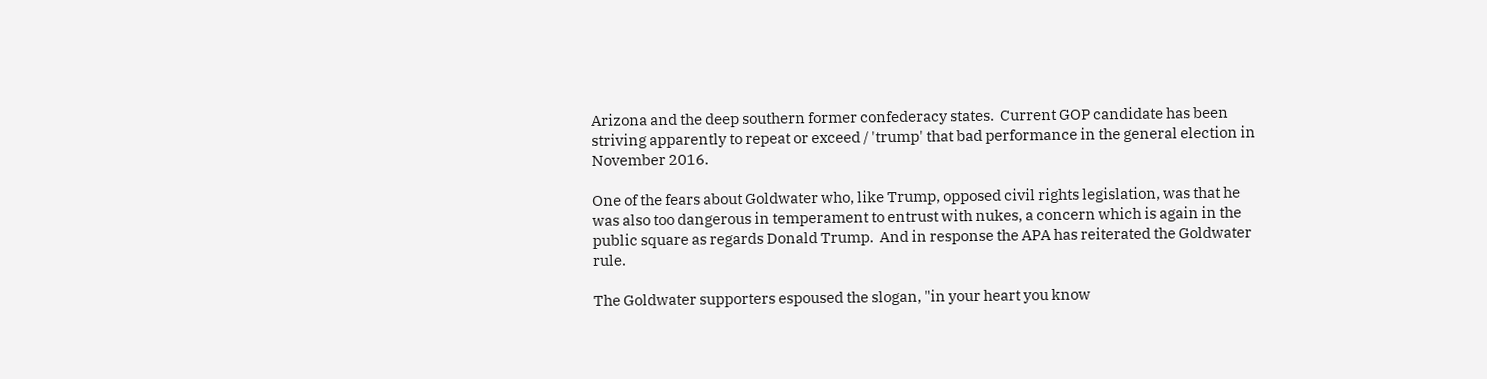Arizona and the deep southern former confederacy states.  Current GOP candidate has been striving apparently to repeat or exceed / 'trump' that bad performance in the general election in November 2016.

One of the fears about Goldwater who, like Trump, opposed civil rights legislation, was that he was also too dangerous in temperament to entrust with nukes, a concern which is again in the public square as regards Donald Trump.  And in response the APA has reiterated the Goldwater rule.

The Goldwater supporters espoused the slogan, "in your heart you know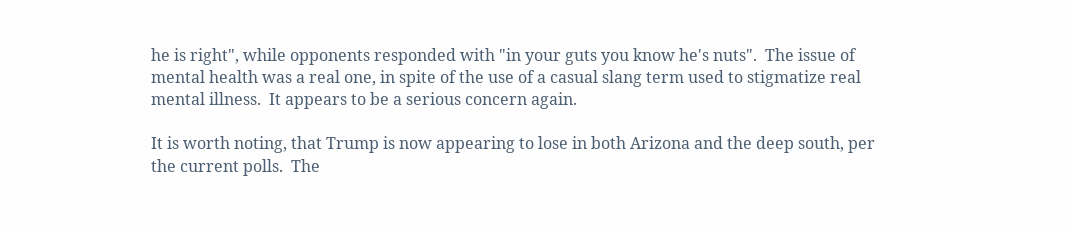he is right", while opponents responded with "in your guts you know he's nuts".  The issue of mental health was a real one, in spite of the use of a casual slang term used to stigmatize real mental illness.  It appears to be a serious concern again.

It is worth noting, that Trump is now appearing to lose in both Arizona and the deep south, per the current polls.  The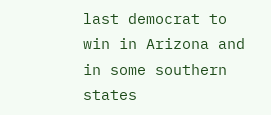last democrat to win in Arizona and in some southern states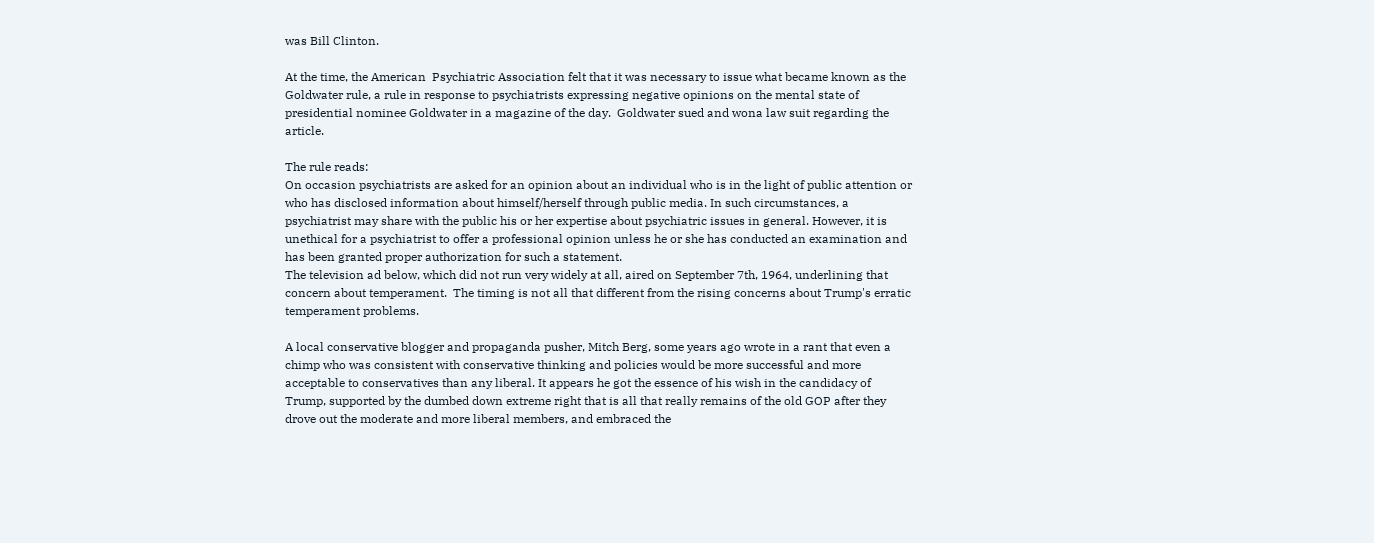was Bill Clinton.

At the time, the American  Psychiatric Association felt that it was necessary to issue what became known as the Goldwater rule, a rule in response to psychiatrists expressing negative opinions on the mental state of presidential nominee Goldwater in a magazine of the day.  Goldwater sued and wona law suit regarding the article.

The rule reads:
On occasion psychiatrists are asked for an opinion about an individual who is in the light of public attention or who has disclosed information about himself/herself through public media. In such circumstances, a psychiatrist may share with the public his or her expertise about psychiatric issues in general. However, it is unethical for a psychiatrist to offer a professional opinion unless he or she has conducted an examination and has been granted proper authorization for such a statement.
The television ad below, which did not run very widely at all, aired on September 7th, 1964, underlining that concern about temperament.  The timing is not all that different from the rising concerns about Trump's erratic temperament problems.

A local conservative blogger and propaganda pusher, Mitch Berg, some years ago wrote in a rant that even a chimp who was consistent with conservative thinking and policies would be more successful and more acceptable to conservatives than any liberal. It appears he got the essence of his wish in the candidacy of Trump, supported by the dumbed down extreme right that is all that really remains of the old GOP after they drove out the moderate and more liberal members, and embraced the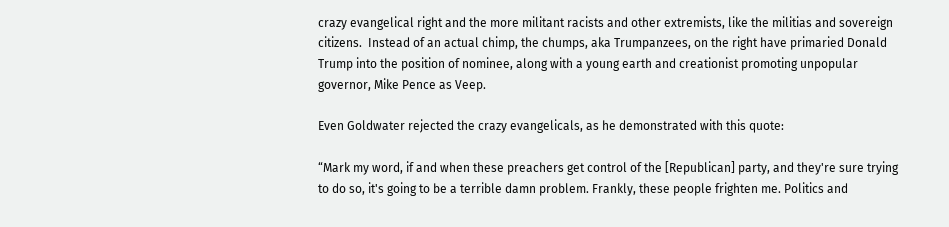crazy evangelical right and the more militant racists and other extremists, like the militias and sovereign citizens.  Instead of an actual chimp, the chumps, aka Trumpanzees, on the right have primaried Donald Trump into the position of nominee, along with a young earth and creationist promoting unpopular governor, Mike Pence as Veep.

Even Goldwater rejected the crazy evangelicals, as he demonstrated with this quote:

“Mark my word, if and when these preachers get control of the [Republican] party, and they're sure trying to do so, it's going to be a terrible damn problem. Frankly, these people frighten me. Politics and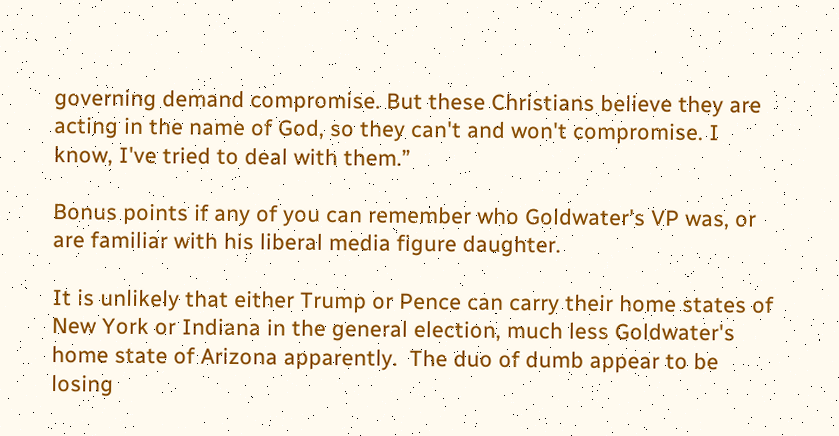governing demand compromise. But these Christians believe they are acting in the name of God, so they can't and won't compromise. I know, I've tried to deal with them.”

Bonus points if any of you can remember who Goldwater's VP was, or are familiar with his liberal media figure daughter.

It is unlikely that either Trump or Pence can carry their home states of New York or Indiana in the general election, much less Goldwater's home state of Arizona apparently.  The duo of dumb appear to be losing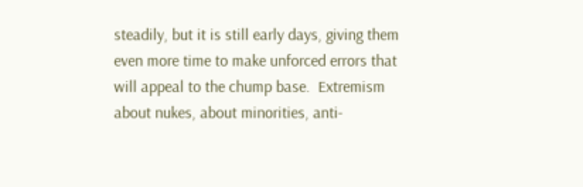steadily, but it is still early days, giving them even more time to make unforced errors that will appeal to the chump base.  Extremism about nukes, about minorities, anti-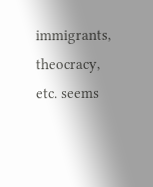immigrants, theocracy, etc. seems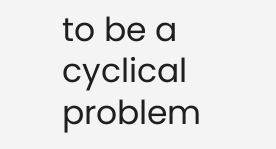to be a cyclical problem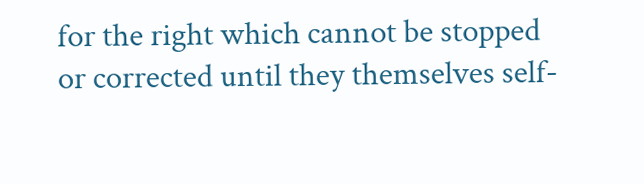for the right which cannot be stopped or corrected until they themselves self-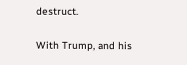destruct.

With Trump, and his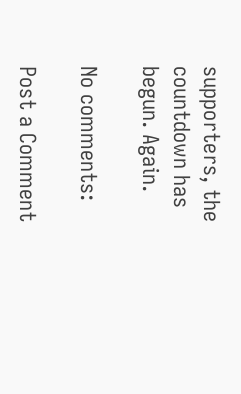supporters, the countdown has begun. Again.

No comments:

Post a Comment